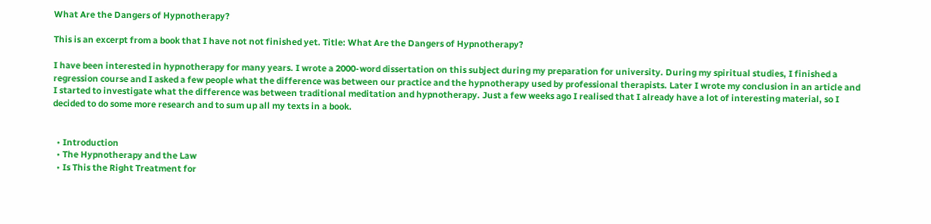What Are the Dangers of Hypnotherapy?

This is an excerpt from a book that I have not not finished yet. Title: What Are the Dangers of Hypnotherapy?

I have been interested in hypnotherapy for many years. I wrote a 2000-word dissertation on this subject during my preparation for university. During my spiritual studies, I finished a regression course and I asked a few people what the difference was between our practice and the hypnotherapy used by professional therapists. Later I wrote my conclusion in an article and I started to investigate what the difference was between traditional meditation and hypnotherapy. Just a few weeks ago I realised that I already have a lot of interesting material, so I decided to do some more research and to sum up all my texts in a book.


  • Introduction
  • The Hypnotherapy and the Law
  • Is This the Right Treatment for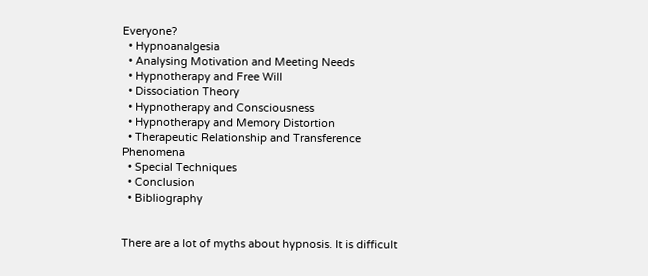Everyone?
  • Hypnoanalgesia
  • Analysing Motivation and Meeting Needs
  • Hypnotherapy and Free Will
  • Dissociation Theory
  • Hypnotherapy and Consciousness
  • Hypnotherapy and Memory Distortion
  • Therapeutic Relationship and Transference Phenomena
  • Special Techniques
  • Conclusion
  • Bibliography


There are a lot of myths about hypnosis. It is difficult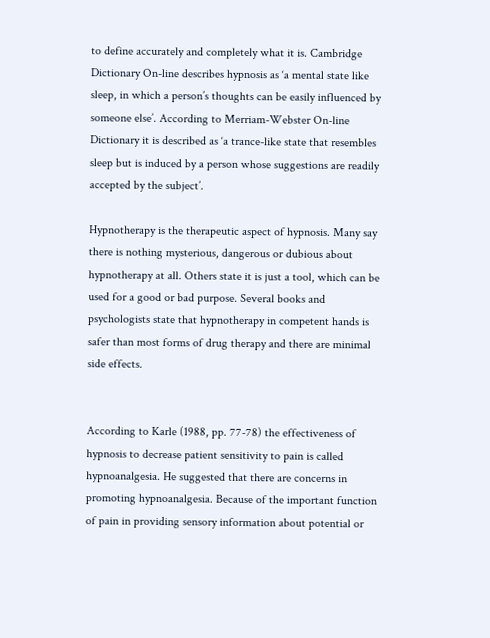to define accurately and completely what it is. Cambridge Dictionary On-line describes hypnosis as ‘a mental state like sleep, in which a person’s thoughts can be easily influenced by someone else’. According to Merriam-Webster On-line Dictionary it is described as ‘a trance-like state that resembles sleep but is induced by a person whose suggestions are readily accepted by the subject’.

Hypnotherapy is the therapeutic aspect of hypnosis. Many say there is nothing mysterious, dangerous or dubious about hypnotherapy at all. Others state it is just a tool, which can be used for a good or bad purpose. Several books and psychologists state that hypnotherapy in competent hands is safer than most forms of drug therapy and there are minimal side effects.


According to Karle (1988, pp. 77-78) the effectiveness of hypnosis to decrease patient sensitivity to pain is called hypnoanalgesia. He suggested that there are concerns in promoting hypnoanalgesia. Because of the important function of pain in providing sensory information about potential or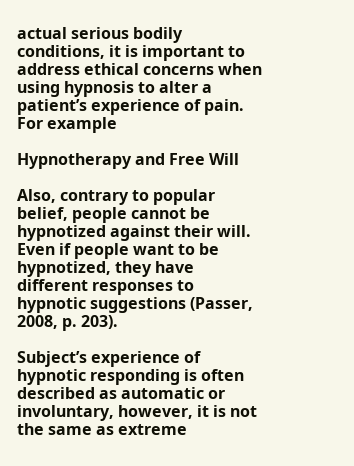actual serious bodily conditions, it is important to address ethical concerns when using hypnosis to alter a patient’s experience of pain. For example

Hypnotherapy and Free Will

Also, contrary to popular belief, people cannot be hypnotized against their will. Even if people want to be hypnotized, they have different responses to hypnotic suggestions (Passer, 2008, p. 203).

Subject’s experience of hypnotic responding is often described as automatic or involuntary, however, it is not the same as extreme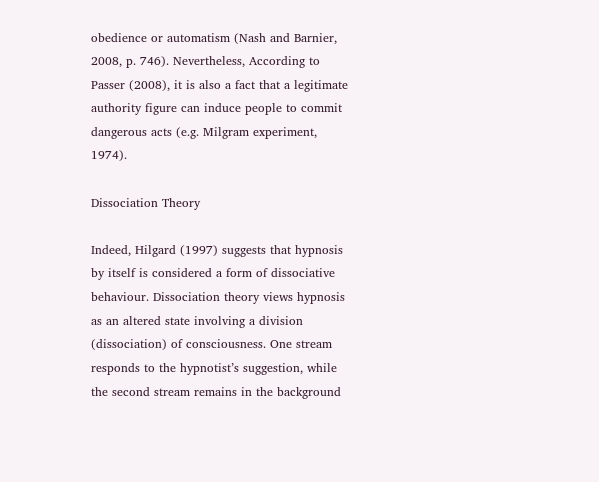obedience or automatism (Nash and Barnier, 2008, p. 746). Nevertheless, According to Passer (2008), it is also a fact that a legitimate authority figure can induce people to commit dangerous acts (e.g. Milgram experiment, 1974).

Dissociation Theory

Indeed, Hilgard (1997) suggests that hypnosis by itself is considered a form of dissociative behaviour. Dissociation theory views hypnosis as an altered state involving a division (dissociation) of consciousness. One stream responds to the hypnotist’s suggestion, while the second stream remains in the background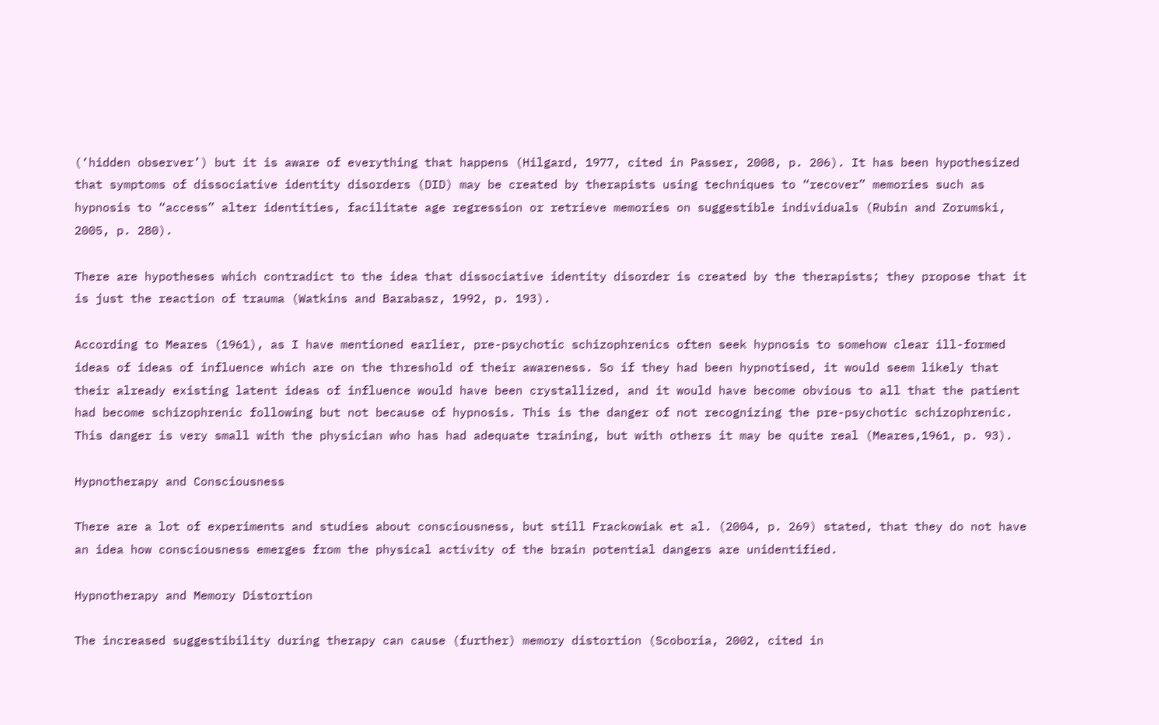(‘hidden observer’) but it is aware of everything that happens (Hilgard, 1977, cited in Passer, 2008, p. 206). It has been hypothesized that symptoms of dissociative identity disorders (DID) may be created by therapists using techniques to “recover” memories such as hypnosis to “access” alter identities, facilitate age regression or retrieve memories on suggestible individuals (Rubin and Zorumski, 2005, p. 280).

There are hypotheses which contradict to the idea that dissociative identity disorder is created by the therapists; they propose that it is just the reaction of trauma (Watkins and Barabasz, 1992, p. 193).

According to Meares (1961), as I have mentioned earlier, pre-psychotic schizophrenics often seek hypnosis to somehow clear ill-formed ideas of ideas of influence which are on the threshold of their awareness. So if they had been hypnotised, it would seem likely that their already existing latent ideas of influence would have been crystallized, and it would have become obvious to all that the patient had become schizophrenic following but not because of hypnosis. This is the danger of not recognizing the pre-psychotic schizophrenic. This danger is very small with the physician who has had adequate training, but with others it may be quite real (Meares,1961, p. 93).

Hypnotherapy and Consciousness

There are a lot of experiments and studies about consciousness, but still Frackowiak et al. (2004, p. 269) stated, that they do not have an idea how consciousness emerges from the physical activity of the brain potential dangers are unidentified.

Hypnotherapy and Memory Distortion

The increased suggestibility during therapy can cause (further) memory distortion (Scoboria, 2002, cited in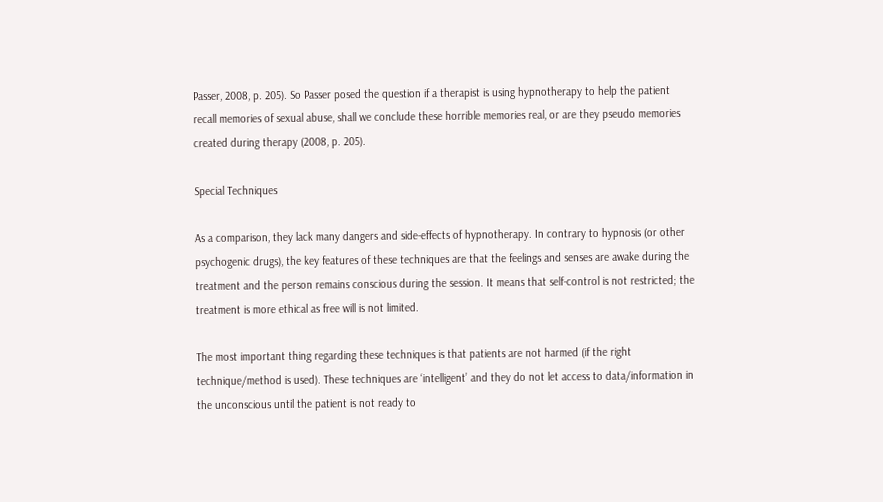Passer, 2008, p. 205). So Passer posed the question if a therapist is using hypnotherapy to help the patient recall memories of sexual abuse, shall we conclude these horrible memories real, or are they pseudo memories created during therapy (2008, p. 205).

Special Techniques

As a comparison, they lack many dangers and side-effects of hypnotherapy. In contrary to hypnosis (or other psychogenic drugs), the key features of these techniques are that the feelings and senses are awake during the treatment and the person remains conscious during the session. It means that self-control is not restricted; the treatment is more ethical as free will is not limited.

The most important thing regarding these techniques is that patients are not harmed (if the right technique/method is used). These techniques are ‘intelligent’ and they do not let access to data/information in the unconscious until the patient is not ready to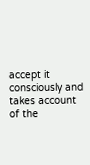accept it consciously and takes account of the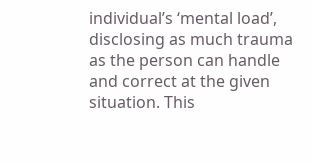individual’s ‘mental load’, disclosing as much trauma as the person can handle and correct at the given situation. This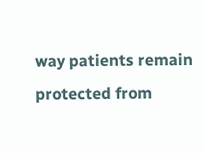way patients remain protected from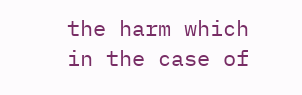the harm which in the case of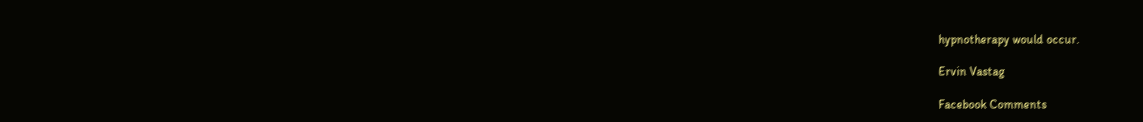hypnotherapy would occur.

Ervin Vastag

Facebook Comments